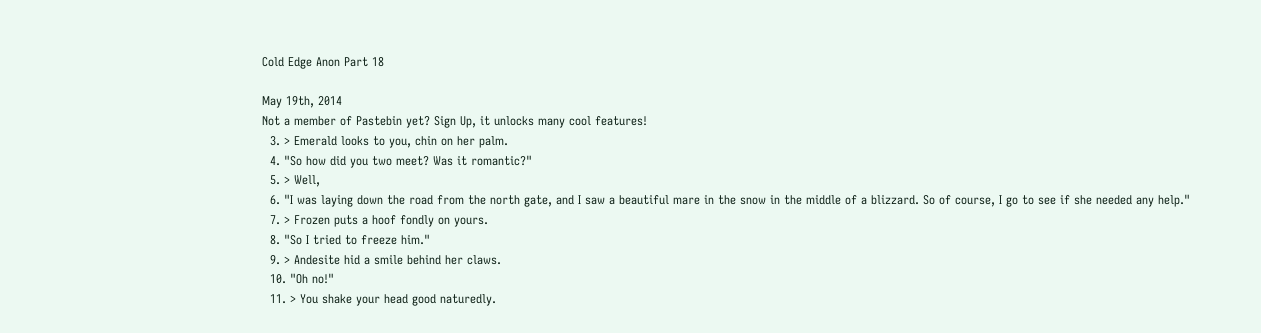Cold Edge Anon Part 18

May 19th, 2014
Not a member of Pastebin yet? Sign Up, it unlocks many cool features!
  3. > Emerald looks to you, chin on her palm.
  4. "So how did you two meet? Was it romantic?"
  5. > Well,
  6. "I was laying down the road from the north gate, and I saw a beautiful mare in the snow in the middle of a blizzard. So of course, I go to see if she needed any help."
  7. > Frozen puts a hoof fondly on yours.
  8. "So I tried to freeze him."
  9. > Andesite hid a smile behind her claws.
  10. "Oh no!"
  11. > You shake your head good naturedly.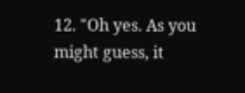12. "Oh yes. As you might guess, it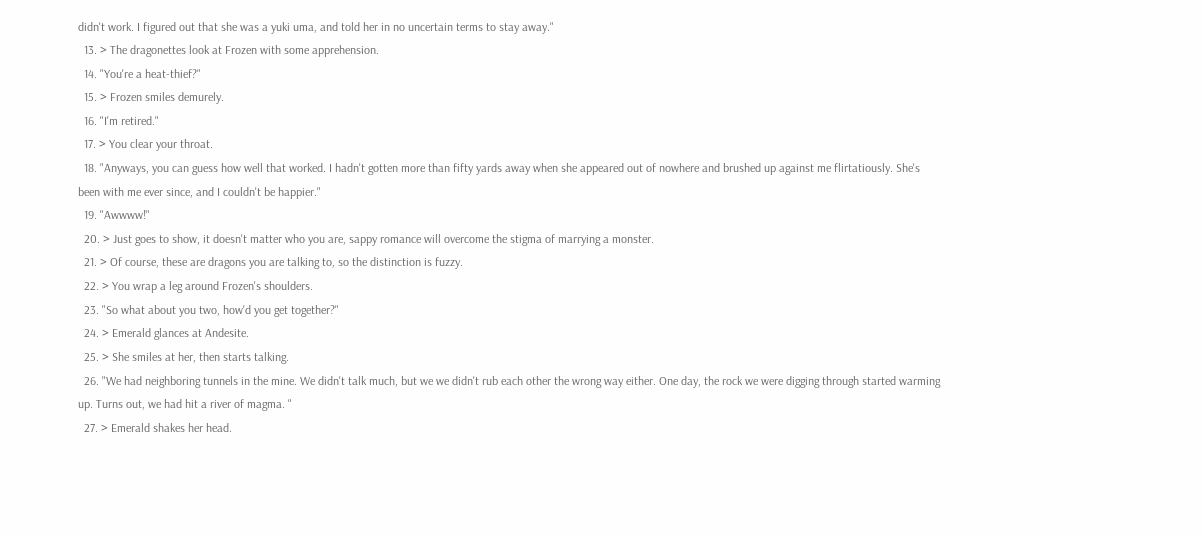didn't work. I figured out that she was a yuki uma, and told her in no uncertain terms to stay away."
  13. > The dragonettes look at Frozen with some apprehension.
  14. "You're a heat-thief?"
  15. > Frozen smiles demurely.
  16. "I'm retired."
  17. > You clear your throat.
  18. "Anyways, you can guess how well that worked. I hadn't gotten more than fifty yards away when she appeared out of nowhere and brushed up against me flirtatiously. She's been with me ever since, and I couldn't be happier."
  19. "Awwww!"
  20. > Just goes to show, it doesn't matter who you are, sappy romance will overcome the stigma of marrying a monster.
  21. > Of course, these are dragons you are talking to, so the distinction is fuzzy.
  22. > You wrap a leg around Frozen's shoulders.
  23. "So what about you two, how'd you get together?"
  24. > Emerald glances at Andesite.
  25. > She smiles at her, then starts talking.
  26. "We had neighboring tunnels in the mine. We didn't talk much, but we we didn't rub each other the wrong way either. One day, the rock we were digging through started warming up. Turns out, we had hit a river of magma. "
  27. > Emerald shakes her head.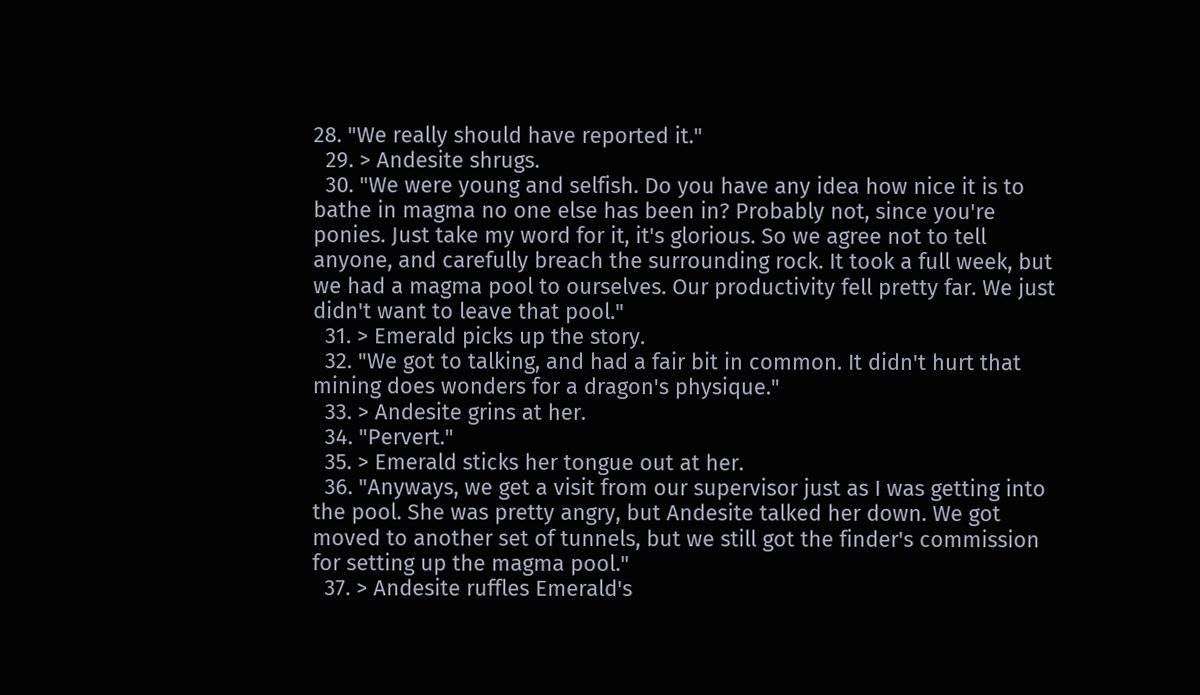28. "We really should have reported it."
  29. > Andesite shrugs.
  30. "We were young and selfish. Do you have any idea how nice it is to bathe in magma no one else has been in? Probably not, since you're ponies. Just take my word for it, it's glorious. So we agree not to tell anyone, and carefully breach the surrounding rock. It took a full week, but we had a magma pool to ourselves. Our productivity fell pretty far. We just didn't want to leave that pool."
  31. > Emerald picks up the story.
  32. "We got to talking, and had a fair bit in common. It didn't hurt that mining does wonders for a dragon's physique."
  33. > Andesite grins at her.
  34. "Pervert."
  35. > Emerald sticks her tongue out at her.
  36. "Anyways, we get a visit from our supervisor just as I was getting into the pool. She was pretty angry, but Andesite talked her down. We got moved to another set of tunnels, but we still got the finder's commission for setting up the magma pool."
  37. > Andesite ruffles Emerald's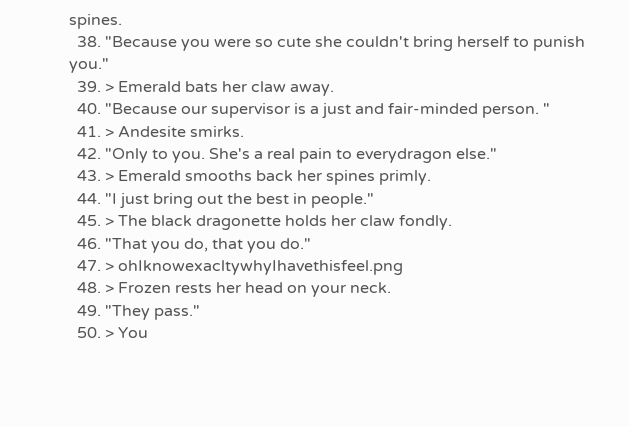spines.
  38. "Because you were so cute she couldn't bring herself to punish you."
  39. > Emerald bats her claw away.
  40. "Because our supervisor is a just and fair-minded person. "
  41. > Andesite smirks.
  42. "Only to you. She's a real pain to everydragon else."
  43. > Emerald smooths back her spines primly.
  44. "I just bring out the best in people."
  45. > The black dragonette holds her claw fondly.
  46. "That you do, that you do."
  47. > ohIknowexacltywhyIhavethisfeel.png
  48. > Frozen rests her head on your neck.
  49. "They pass."
  50. > You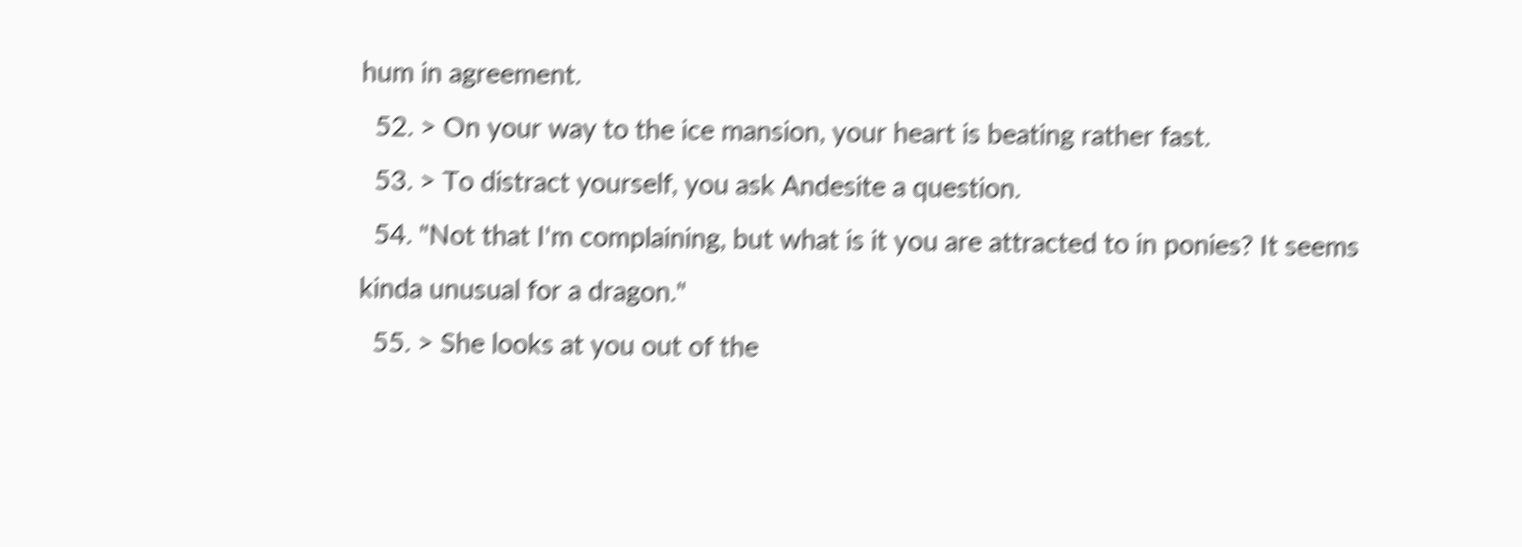hum in agreement.
  52. > On your way to the ice mansion, your heart is beating rather fast.
  53. > To distract yourself, you ask Andesite a question.
  54. "Not that I'm complaining, but what is it you are attracted to in ponies? It seems kinda unusual for a dragon."
  55. > She looks at you out of the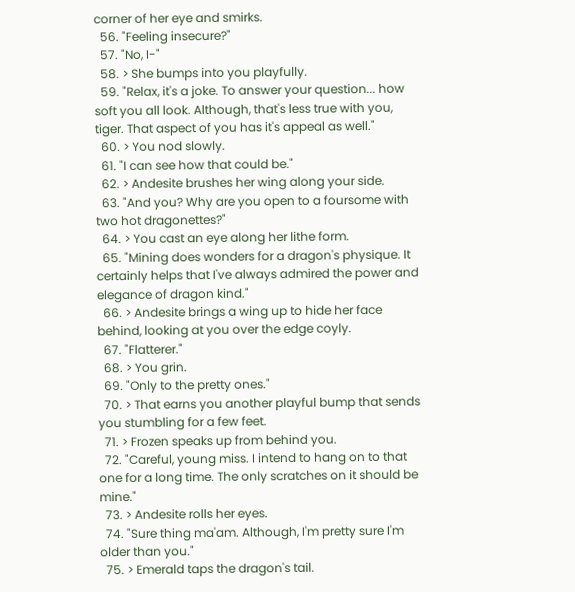corner of her eye and smirks.
  56. "Feeling insecure?"
  57. "No, I-"
  58. > She bumps into you playfully.
  59. "Relax, it's a joke. To answer your question... how soft you all look. Although, that's less true with you, tiger. That aspect of you has it's appeal as well."
  60. > You nod slowly.
  61. "I can see how that could be."
  62. > Andesite brushes her wing along your side.
  63. "And you? Why are you open to a foursome with two hot dragonettes?"
  64. > You cast an eye along her lithe form.
  65. "Mining does wonders for a dragon's physique. It certainly helps that I've always admired the power and elegance of dragon kind."
  66. > Andesite brings a wing up to hide her face behind, looking at you over the edge coyly.
  67. "Flatterer."
  68. > You grin.
  69. "Only to the pretty ones."
  70. > That earns you another playful bump that sends you stumbling for a few feet.
  71. > Frozen speaks up from behind you.
  72. "Careful, young miss. I intend to hang on to that one for a long time. The only scratches on it should be mine."
  73. > Andesite rolls her eyes.
  74. "Sure thing ma'am. Although, I'm pretty sure I'm older than you."
  75. > Emerald taps the dragon's tail.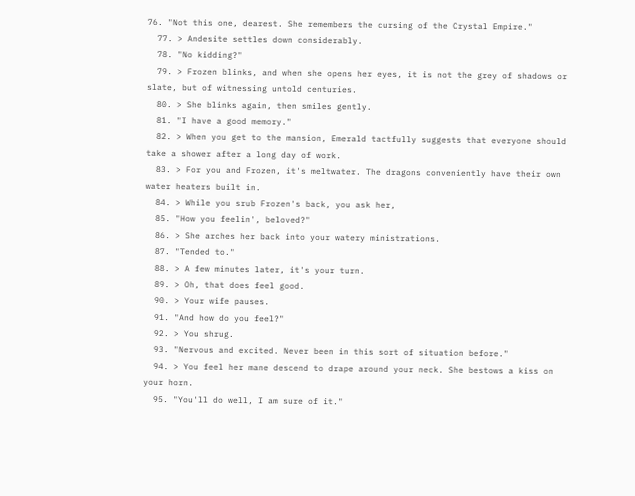76. "Not this one, dearest. She remembers the cursing of the Crystal Empire."
  77. > Andesite settles down considerably.
  78. "No kidding?"
  79. > Frozen blinks, and when she opens her eyes, it is not the grey of shadows or slate, but of witnessing untold centuries.
  80. > She blinks again, then smiles gently.
  81. "I have a good memory."
  82. > When you get to the mansion, Emerald tactfully suggests that everyone should take a shower after a long day of work.
  83. > For you and Frozen, it's meltwater. The dragons conveniently have their own water heaters built in.
  84. > While you srub Frozen's back, you ask her,
  85. "How you feelin', beloved?"
  86. > She arches her back into your watery ministrations.
  87. "Tended to."
  88. > A few minutes later, it's your turn.
  89. > Oh, that does feel good.
  90. > Your wife pauses.
  91. "And how do you feel?"
  92. > You shrug.
  93. "Nervous and excited. Never been in this sort of situation before."
  94. > You feel her mane descend to drape around your neck. She bestows a kiss on your horn.
  95. "You'll do well, I am sure of it."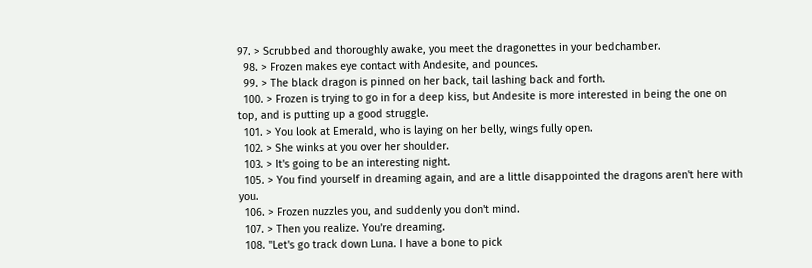97. > Scrubbed and thoroughly awake, you meet the dragonettes in your bedchamber.
  98. > Frozen makes eye contact with Andesite, and pounces.
  99. > The black dragon is pinned on her back, tail lashing back and forth.
  100. > Frozen is trying to go in for a deep kiss, but Andesite is more interested in being the one on top, and is putting up a good struggle.
  101. > You look at Emerald, who is laying on her belly, wings fully open.
  102. > She winks at you over her shoulder.
  103. > It's going to be an interesting night.
  105. > You find yourself in dreaming again, and are a little disappointed the dragons aren't here with you.
  106. > Frozen nuzzles you, and suddenly you don't mind.
  107. > Then you realize. You're dreaming.
  108. "Let's go track down Luna. I have a bone to pick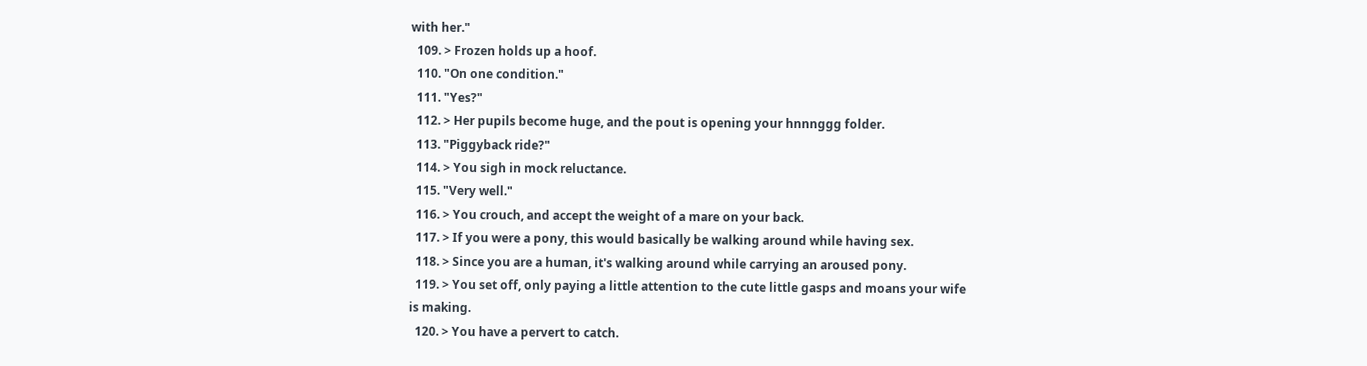with her."
  109. > Frozen holds up a hoof.
  110. "On one condition."
  111. "Yes?"
  112. > Her pupils become huge, and the pout is opening your hnnnggg folder.
  113. "Piggyback ride?"
  114. > You sigh in mock reluctance.
  115. "Very well."
  116. > You crouch, and accept the weight of a mare on your back.
  117. > If you were a pony, this would basically be walking around while having sex.
  118. > Since you are a human, it's walking around while carrying an aroused pony.
  119. > You set off, only paying a little attention to the cute little gasps and moans your wife is making.
  120. > You have a pervert to catch.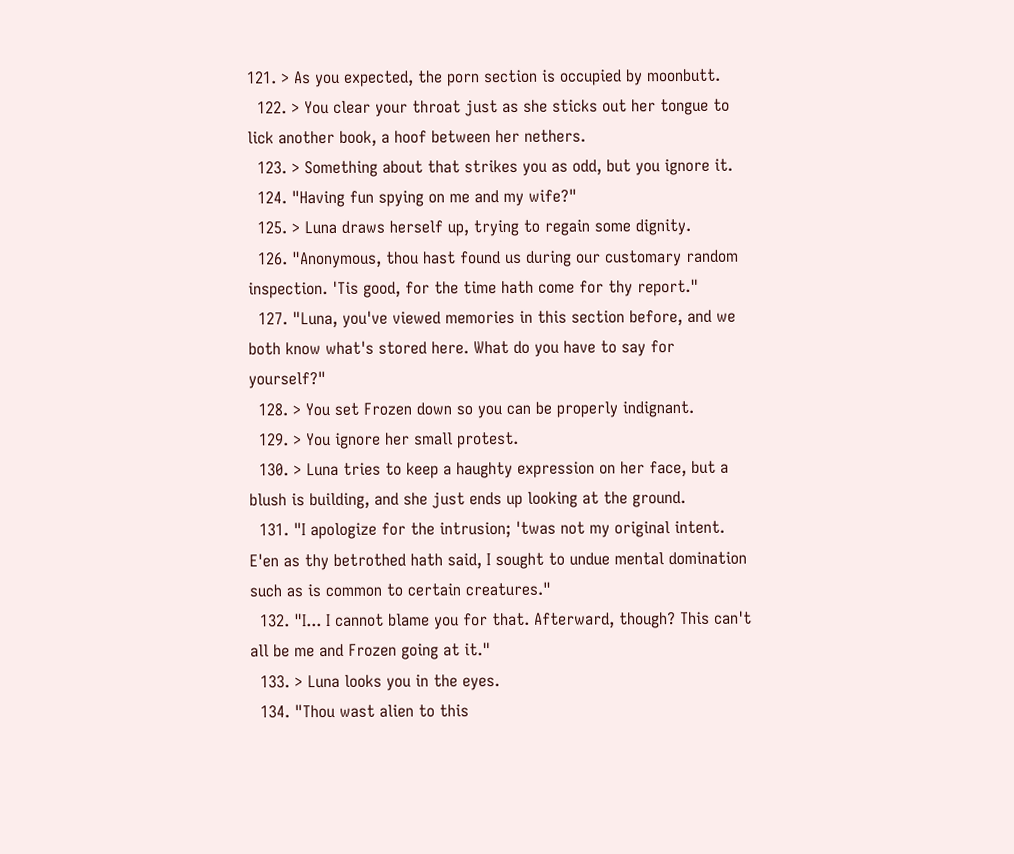121. > As you expected, the porn section is occupied by moonbutt.
  122. > You clear your throat just as she sticks out her tongue to lick another book, a hoof between her nethers.
  123. > Something about that strikes you as odd, but you ignore it.
  124. "Having fun spying on me and my wife?"
  125. > Luna draws herself up, trying to regain some dignity.
  126. "Anonymous, thou hast found us during our customary random inspection. 'Tis good, for the time hath come for thy report."
  127. "Luna, you've viewed memories in this section before, and we both know what's stored here. What do you have to say for yourself?"
  128. > You set Frozen down so you can be properly indignant.
  129. > You ignore her small protest.
  130. > Luna tries to keep a haughty expression on her face, but a blush is building, and she just ends up looking at the ground.
  131. "I apologize for the intrusion; 'twas not my original intent. E'en as thy betrothed hath said, I sought to undue mental domination such as is common to certain creatures."
  132. "I... I cannot blame you for that. Afterward, though? This can't all be me and Frozen going at it."
  133. > Luna looks you in the eyes.
  134. "Thou wast alien to this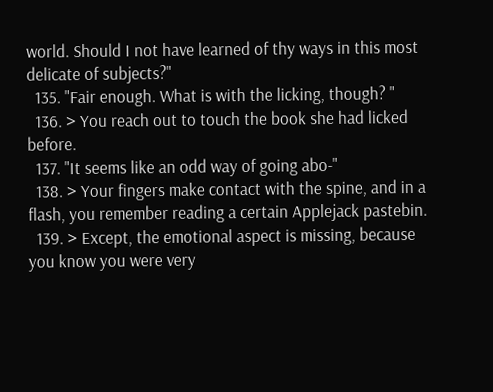world. Should I not have learned of thy ways in this most delicate of subjects?"
  135. "Fair enough. What is with the licking, though? "
  136. > You reach out to touch the book she had licked before.
  137. "It seems like an odd way of going abo-"
  138. > Your fingers make contact with the spine, and in a flash, you remember reading a certain Applejack pastebin.
  139. > Except, the emotional aspect is missing, because you know you were very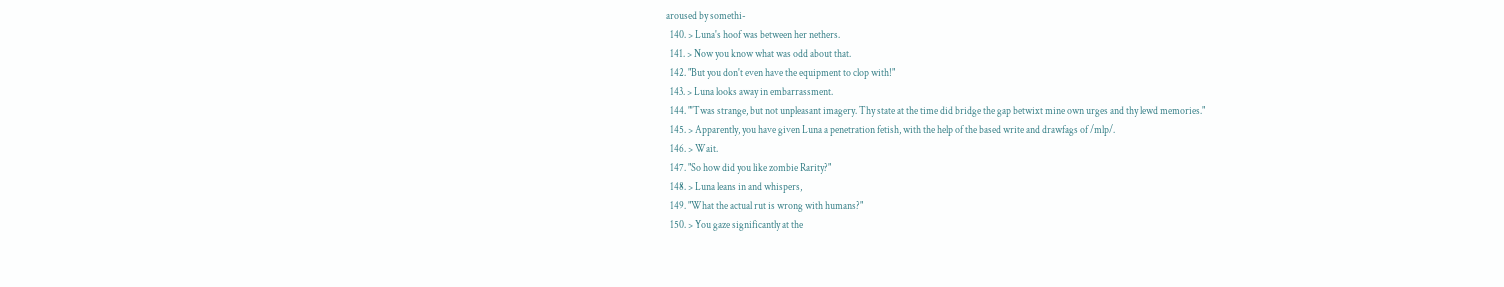aroused by somethi-
  140. > Luna's hoof was between her nethers.
  141. > Now you know what was odd about that.
  142. "But you don't even have the equipment to clop with!"
  143. > Luna looks away in embarrassment.
  144. "'Twas strange, but not unpleasant imagery. Thy state at the time did bridge the gap betwixt mine own urges and thy lewd memories."
  145. > Apparently, you have given Luna a penetration fetish, with the help of the based write and drawfags of /mlp/.
  146. > Wait.
  147. "So how did you like zombie Rarity?"
  148. > Luna leans in and whispers,
  149. "What the actual rut is wrong with humans?"
  150. > You gaze significantly at the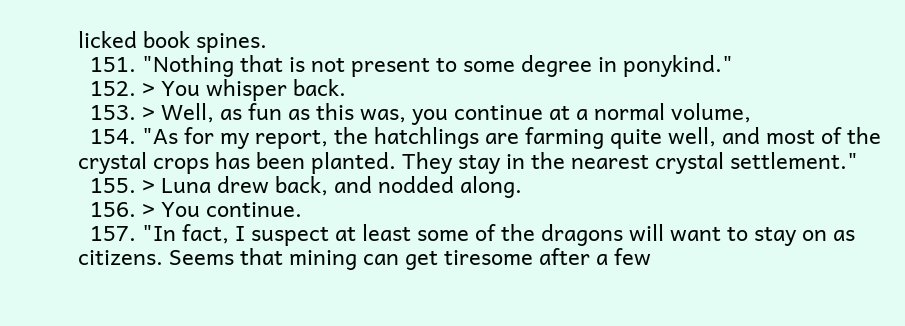licked book spines.
  151. "Nothing that is not present to some degree in ponykind."
  152. > You whisper back.
  153. > Well, as fun as this was, you continue at a normal volume,
  154. "As for my report, the hatchlings are farming quite well, and most of the crystal crops has been planted. They stay in the nearest crystal settlement."
  155. > Luna drew back, and nodded along.
  156. > You continue.
  157. "In fact, I suspect at least some of the dragons will want to stay on as citizens. Seems that mining can get tiresome after a few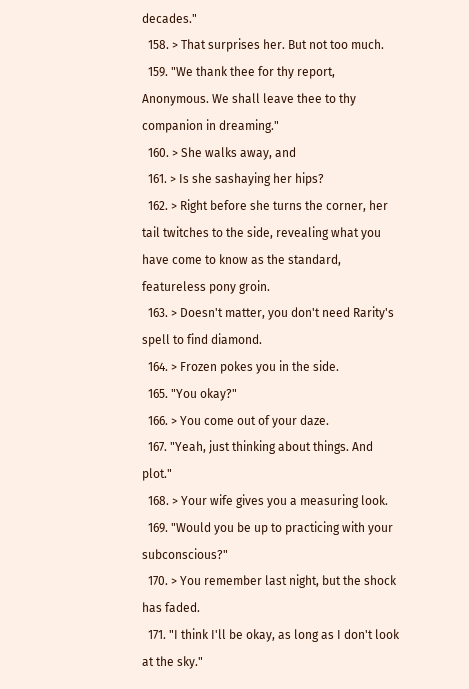decades."
  158. > That surprises her. But not too much.
  159. "We thank thee for thy report, Anonymous. We shall leave thee to thy companion in dreaming."
  160. > She walks away, and
  161. > Is she sashaying her hips?
  162. > Right before she turns the corner, her tail twitches to the side, revealing what you have come to know as the standard, featureless pony groin.
  163. > Doesn't matter, you don't need Rarity's spell to find diamond.
  164. > Frozen pokes you in the side.
  165. "You okay?"
  166. > You come out of your daze.
  167. "Yeah, just thinking about things. And plot."
  168. > Your wife gives you a measuring look.
  169. "Would you be up to practicing with your subconscious?"
  170. > You remember last night, but the shock has faded.
  171. "I think I'll be okay, as long as I don't look at the sky."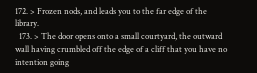172. > Frozen nods, and leads you to the far edge of the library.
  173. > The door opens onto a small courtyard, the outward wall having crumbled off the edge of a cliff that you have no intention going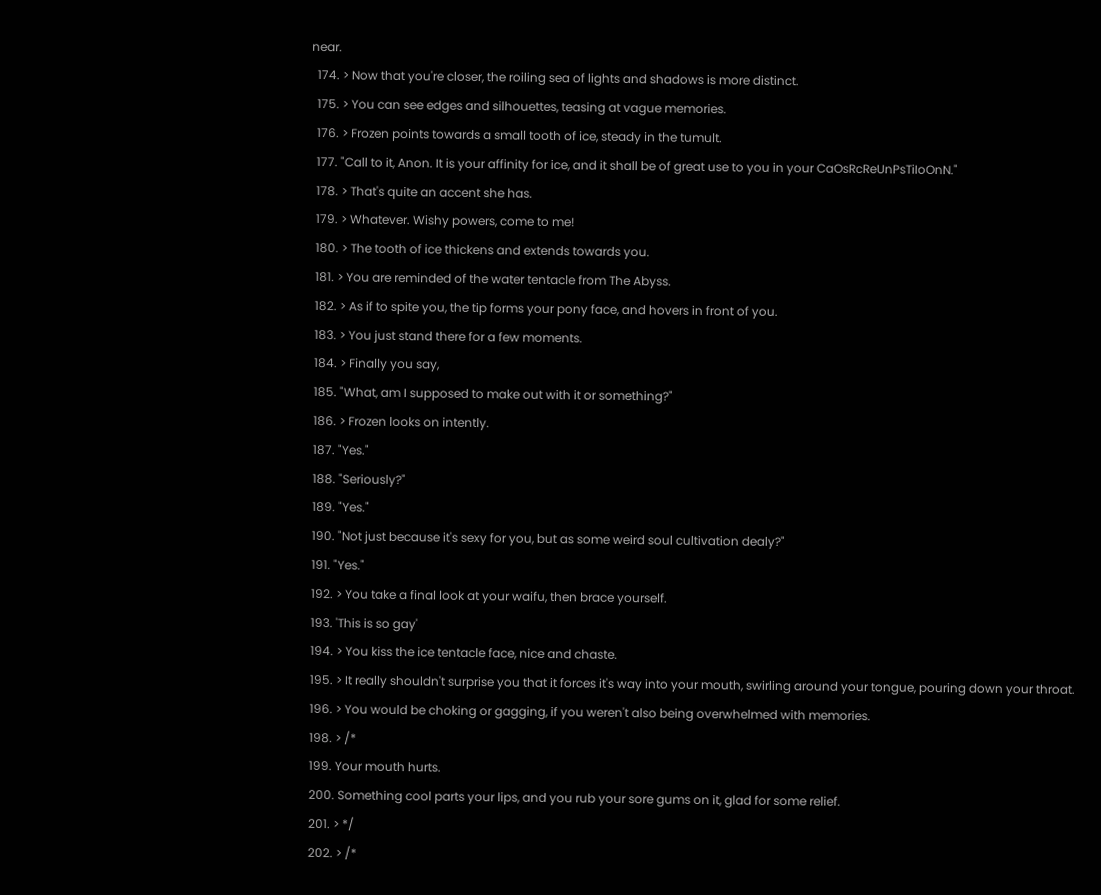near.
  174. > Now that you're closer, the roiling sea of lights and shadows is more distinct.
  175. > You can see edges and silhouettes, teasing at vague memories.
  176. > Frozen points towards a small tooth of ice, steady in the tumult.
  177. "Call to it, Anon. It is your affinity for ice, and it shall be of great use to you in your CaOsRcReUnPsTiIoOnN."
  178. > That's quite an accent she has.
  179. > Whatever. Wishy powers, come to me!
  180. > The tooth of ice thickens and extends towards you.
  181. > You are reminded of the water tentacle from The Abyss.
  182. > As if to spite you, the tip forms your pony face, and hovers in front of you.
  183. > You just stand there for a few moments.
  184. > Finally you say,
  185. "What, am I supposed to make out with it or something?"
  186. > Frozen looks on intently.
  187. "Yes."
  188. "Seriously?"
  189. "Yes."
  190. "Not just because it's sexy for you, but as some weird soul cultivation dealy?"
  191. "Yes."
  192. > You take a final look at your waifu, then brace yourself.
  193. 'This is so gay'
  194. > You kiss the ice tentacle face, nice and chaste.
  195. > It really shouldn't surprise you that it forces it's way into your mouth, swirling around your tongue, pouring down your throat.
  196. > You would be choking or gagging, if you weren't also being overwhelmed with memories.
  198. > /*
  199. Your mouth hurts.
  200. Something cool parts your lips, and you rub your sore gums on it, glad for some relief.
  201. > */
  202. > /*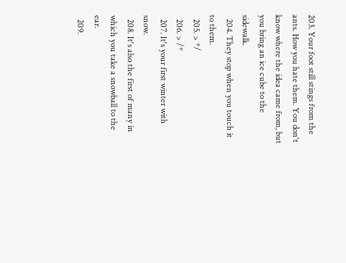203. Your foot still stings from the ants. How you hate them. You don't know where the idea came from, but you bring an ice cube to the sidewalk.
  204. They stop when you touch it to them.
  205. > */
  206. > /*
  207. It's your first winter with snow.
  208. It's also the first of many in which you take a snowball to the ear.
  209.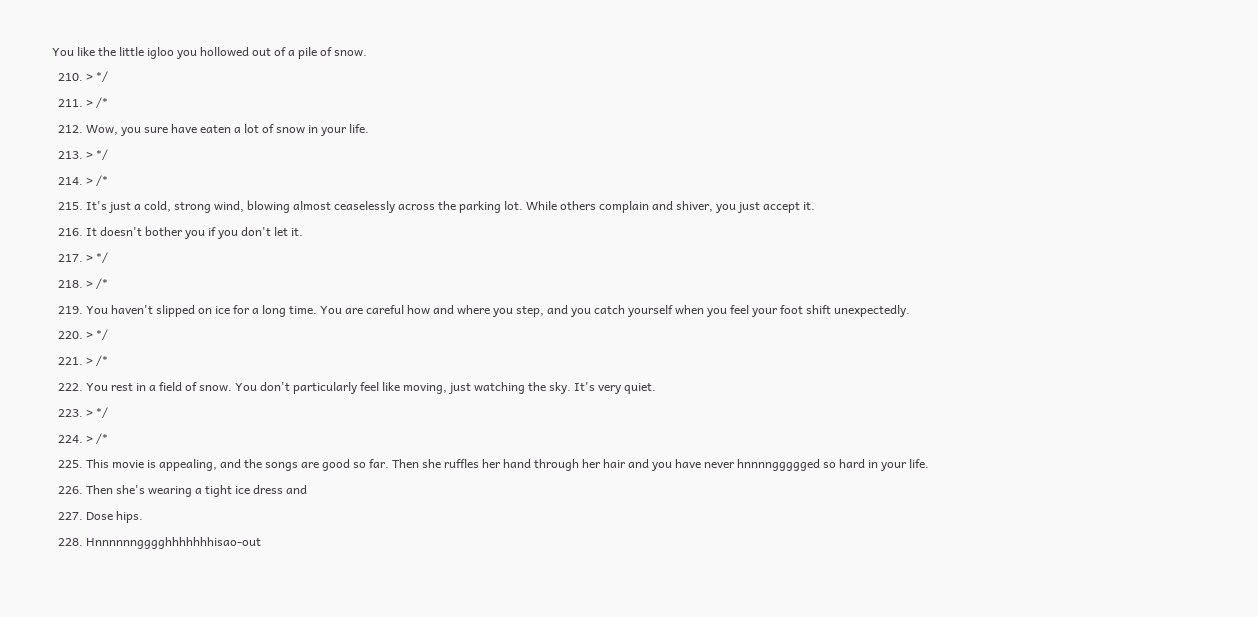You like the little igloo you hollowed out of a pile of snow.
  210. > */
  211. > /*
  212. Wow, you sure have eaten a lot of snow in your life.
  213. > */
  214. > /*
  215. It's just a cold, strong wind, blowing almost ceaselessly across the parking lot. While others complain and shiver, you just accept it.
  216. It doesn't bother you if you don't let it.
  217. > */
  218. > /*
  219. You haven't slipped on ice for a long time. You are careful how and where you step, and you catch yourself when you feel your foot shift unexpectedly.
  220. > */
  221. > /*
  222. You rest in a field of snow. You don't particularly feel like moving, just watching the sky. It's very quiet.
  223. > */
  224. > /*
  225. This movie is appealing, and the songs are good so far. Then she ruffles her hand through her hair and you have never hnnnnggggged so hard in your life.
  226. Then she's wearing a tight ice dress and
  227. Dose hips.
  228. Hnnnnnngggghhhhhhhisao-out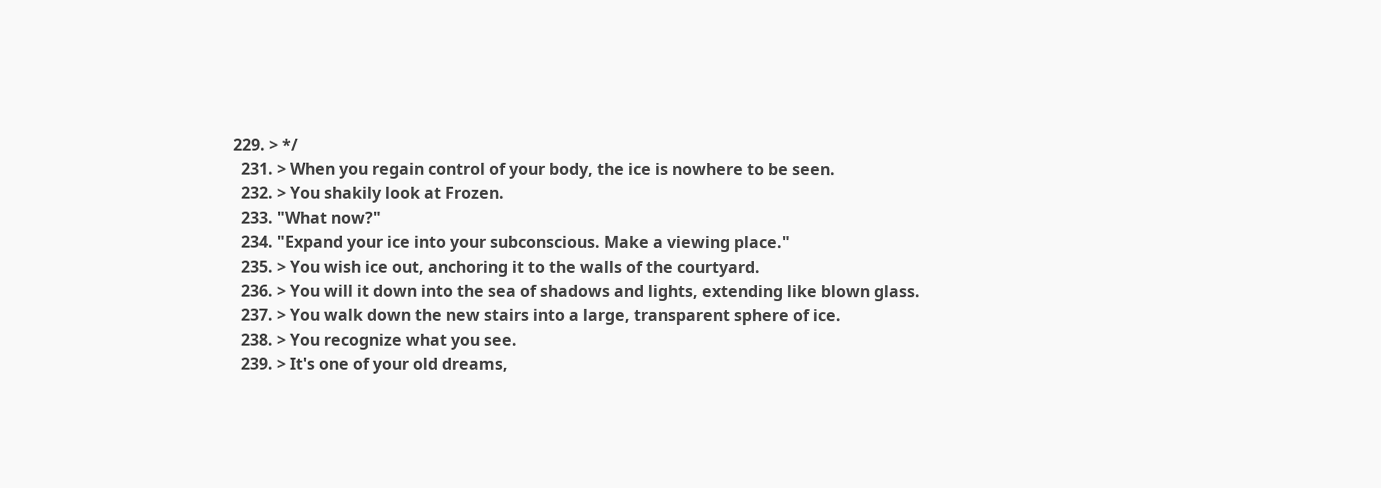229. > */
  231. > When you regain control of your body, the ice is nowhere to be seen.
  232. > You shakily look at Frozen.
  233. "What now?"
  234. "Expand your ice into your subconscious. Make a viewing place."
  235. > You wish ice out, anchoring it to the walls of the courtyard.
  236. > You will it down into the sea of shadows and lights, extending like blown glass.
  237. > You walk down the new stairs into a large, transparent sphere of ice.
  238. > You recognize what you see.
  239. > It's one of your old dreams,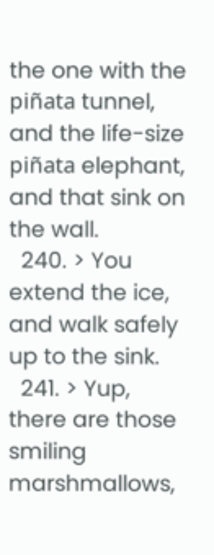the one with the piñata tunnel, and the life-size piñata elephant, and that sink on the wall.
  240. > You extend the ice, and walk safely up to the sink.
  241. > Yup, there are those smiling marshmallows,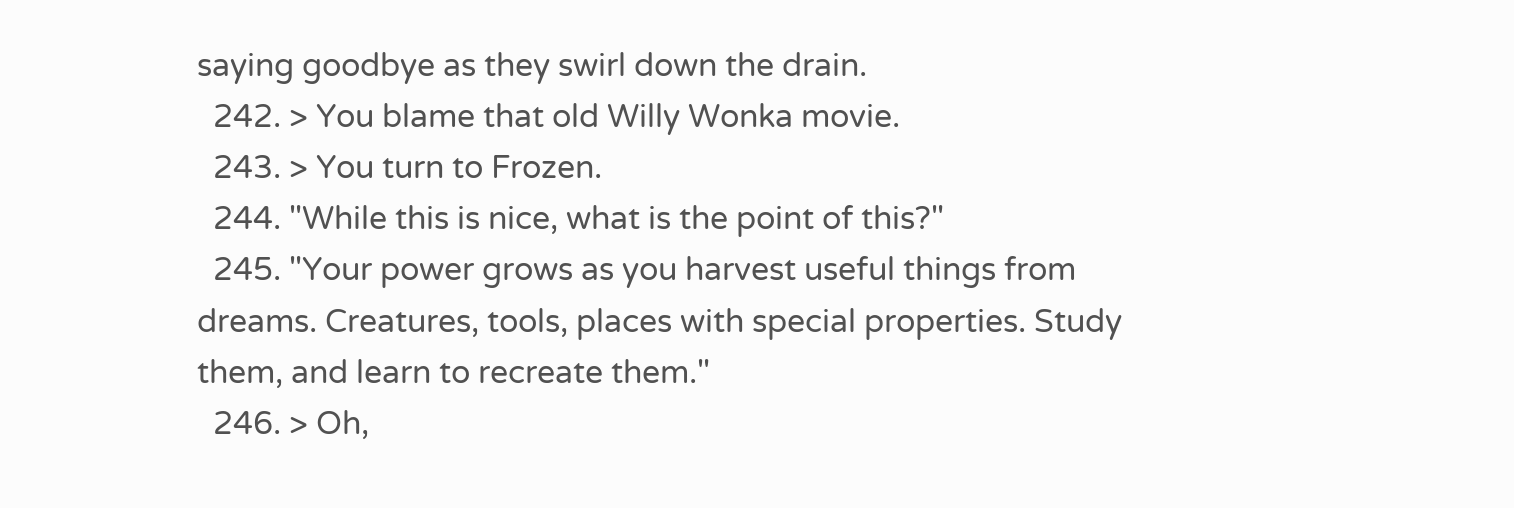saying goodbye as they swirl down the drain.
  242. > You blame that old Willy Wonka movie.
  243. > You turn to Frozen.
  244. "While this is nice, what is the point of this?"
  245. "Your power grows as you harvest useful things from dreams. Creatures, tools, places with special properties. Study them, and learn to recreate them."
  246. > Oh,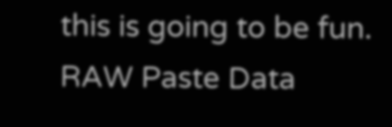this is going to be fun.
RAW Paste Data